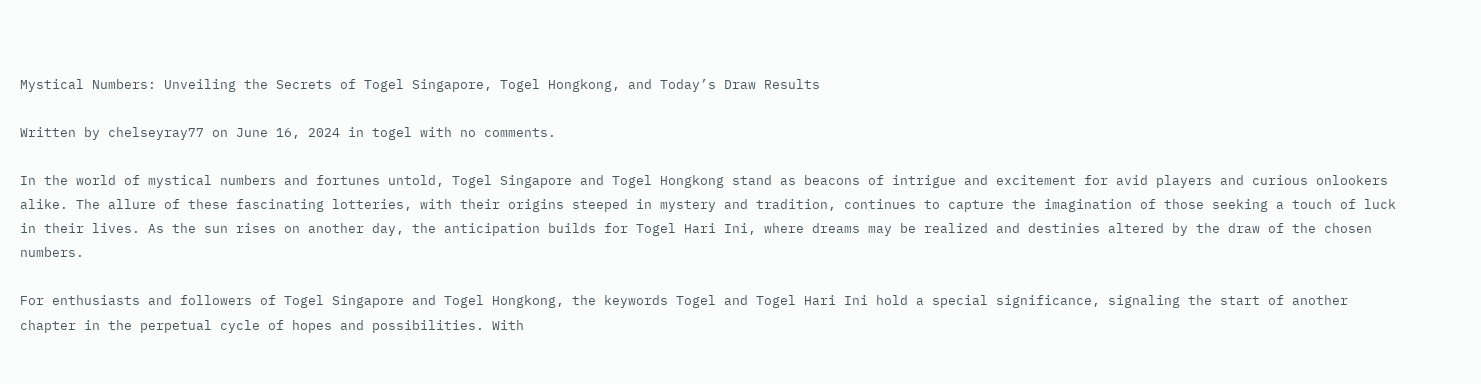Mystical Numbers: Unveiling the Secrets of Togel Singapore, Togel Hongkong, and Today’s Draw Results

Written by chelseyray77 on June 16, 2024 in togel with no comments.

In the world of mystical numbers and fortunes untold, Togel Singapore and Togel Hongkong stand as beacons of intrigue and excitement for avid players and curious onlookers alike. The allure of these fascinating lotteries, with their origins steeped in mystery and tradition, continues to capture the imagination of those seeking a touch of luck in their lives. As the sun rises on another day, the anticipation builds for Togel Hari Ini, where dreams may be realized and destinies altered by the draw of the chosen numbers.

For enthusiasts and followers of Togel Singapore and Togel Hongkong, the keywords Togel and Togel Hari Ini hold a special significance, signaling the start of another chapter in the perpetual cycle of hopes and possibilities. With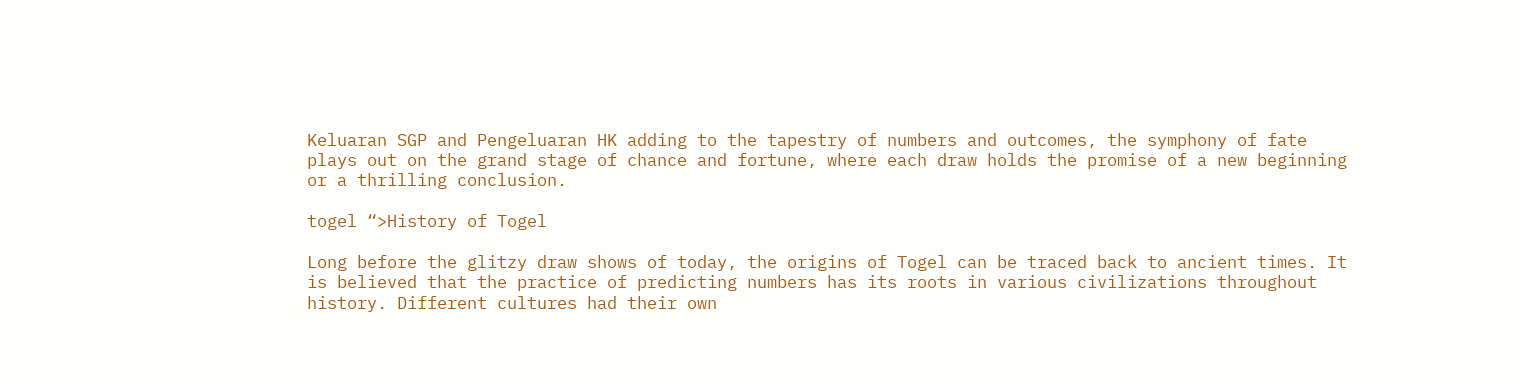Keluaran SGP and Pengeluaran HK adding to the tapestry of numbers and outcomes, the symphony of fate plays out on the grand stage of chance and fortune, where each draw holds the promise of a new beginning or a thrilling conclusion.

togel “>History of Togel

Long before the glitzy draw shows of today, the origins of Togel can be traced back to ancient times. It is believed that the practice of predicting numbers has its roots in various civilizations throughout history. Different cultures had their own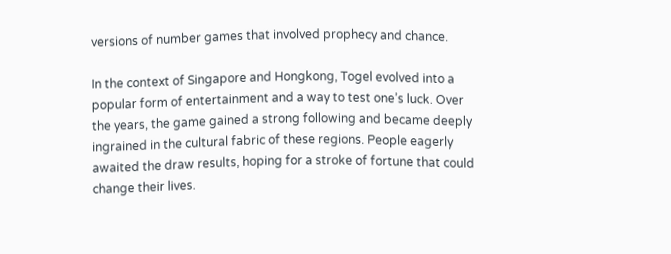versions of number games that involved prophecy and chance.

In the context of Singapore and Hongkong, Togel evolved into a popular form of entertainment and a way to test one’s luck. Over the years, the game gained a strong following and became deeply ingrained in the cultural fabric of these regions. People eagerly awaited the draw results, hoping for a stroke of fortune that could change their lives.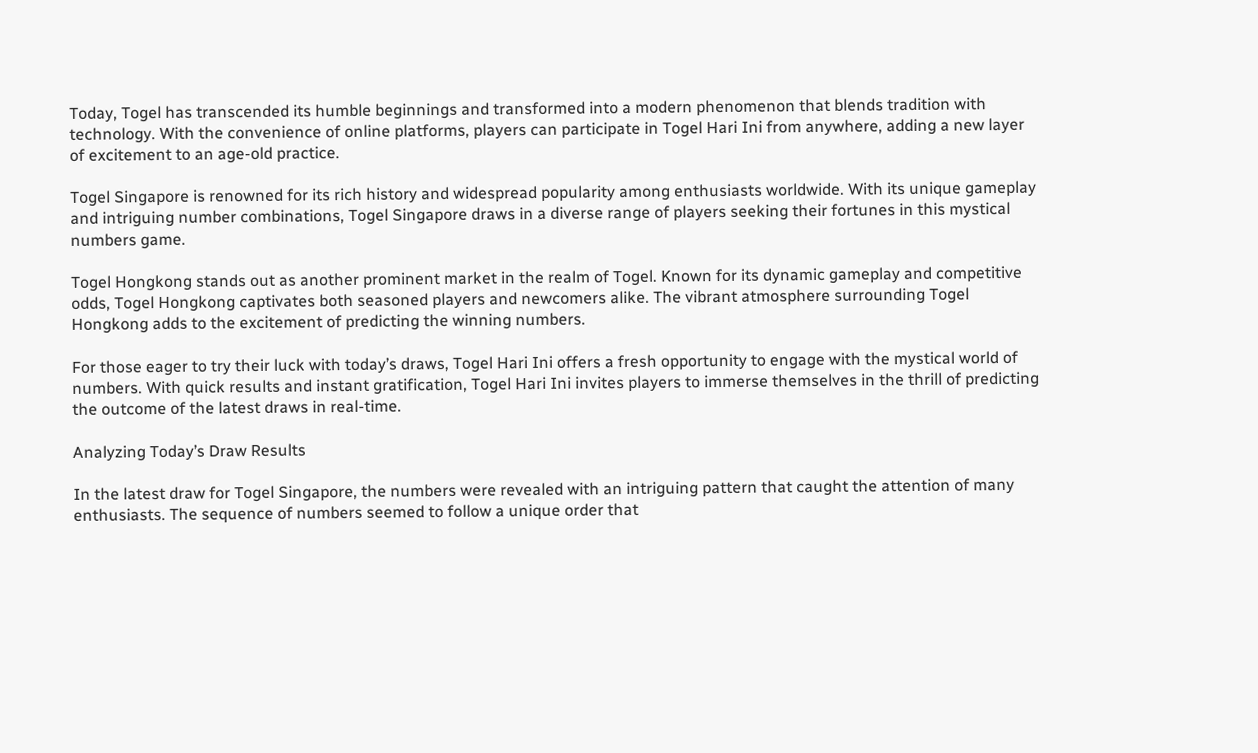Today, Togel has transcended its humble beginnings and transformed into a modern phenomenon that blends tradition with technology. With the convenience of online platforms, players can participate in Togel Hari Ini from anywhere, adding a new layer of excitement to an age-old practice.

Togel Singapore is renowned for its rich history and widespread popularity among enthusiasts worldwide. With its unique gameplay and intriguing number combinations, Togel Singapore draws in a diverse range of players seeking their fortunes in this mystical numbers game.

Togel Hongkong stands out as another prominent market in the realm of Togel. Known for its dynamic gameplay and competitive odds, Togel Hongkong captivates both seasoned players and newcomers alike. The vibrant atmosphere surrounding Togel Hongkong adds to the excitement of predicting the winning numbers.

For those eager to try their luck with today’s draws, Togel Hari Ini offers a fresh opportunity to engage with the mystical world of numbers. With quick results and instant gratification, Togel Hari Ini invites players to immerse themselves in the thrill of predicting the outcome of the latest draws in real-time.

Analyzing Today’s Draw Results

In the latest draw for Togel Singapore, the numbers were revealed with an intriguing pattern that caught the attention of many enthusiasts. The sequence of numbers seemed to follow a unique order that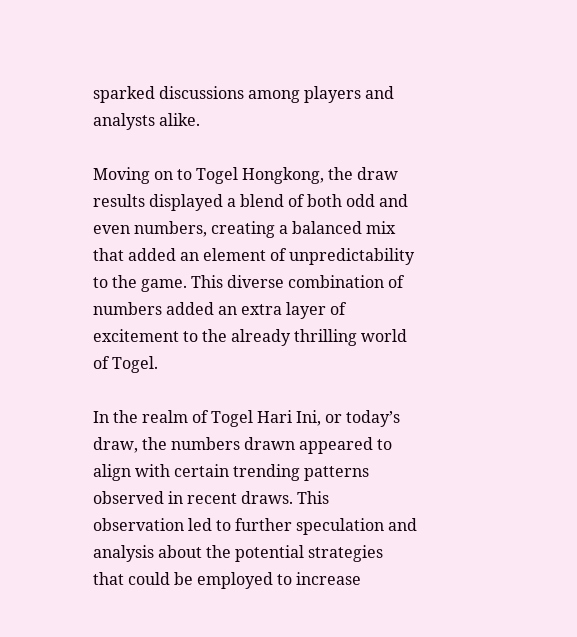sparked discussions among players and analysts alike.

Moving on to Togel Hongkong, the draw results displayed a blend of both odd and even numbers, creating a balanced mix that added an element of unpredictability to the game. This diverse combination of numbers added an extra layer of excitement to the already thrilling world of Togel.

In the realm of Togel Hari Ini, or today’s draw, the numbers drawn appeared to align with certain trending patterns observed in recent draws. This observation led to further speculation and analysis about the potential strategies that could be employed to increase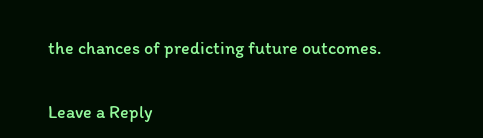the chances of predicting future outcomes.

Leave a Reply